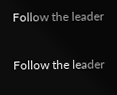Follow the leader

Follow the leader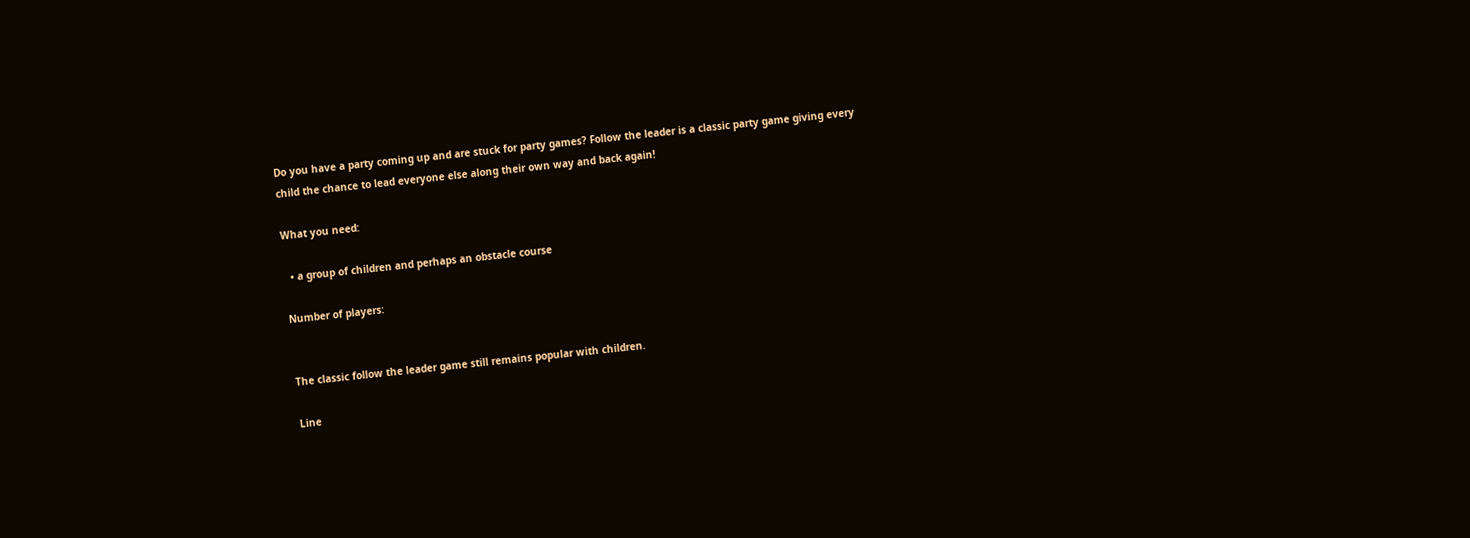Do you have a party coming up and are stuck for party games? Follow the leader is a classic party game giving every child the chance to lead everyone else along their own way and back again!

What you need:

  • a group of children and perhaps an obstacle course

Number of players:


The classic follow the leader game still remains popular with children.

Line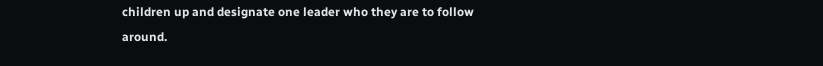children up and designate one leader who they are to follow around.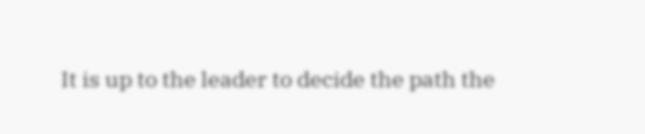It is up to the leader to decide the path the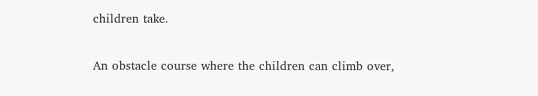children take.

An obstacle course where the children can climb over,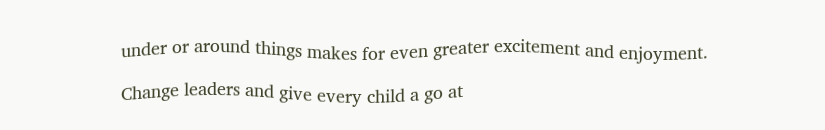under or around things makes for even greater excitement and enjoyment.

Change leaders and give every child a go at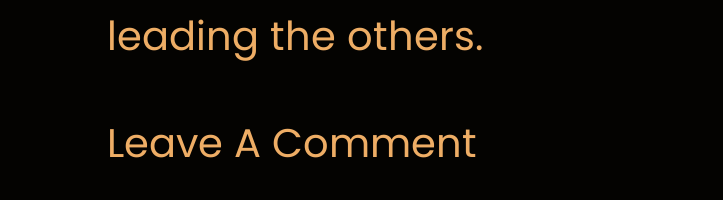leading the others.

Leave A Comment